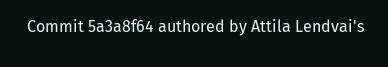Commit 5a3a8f64 authored by Attila Lendvai's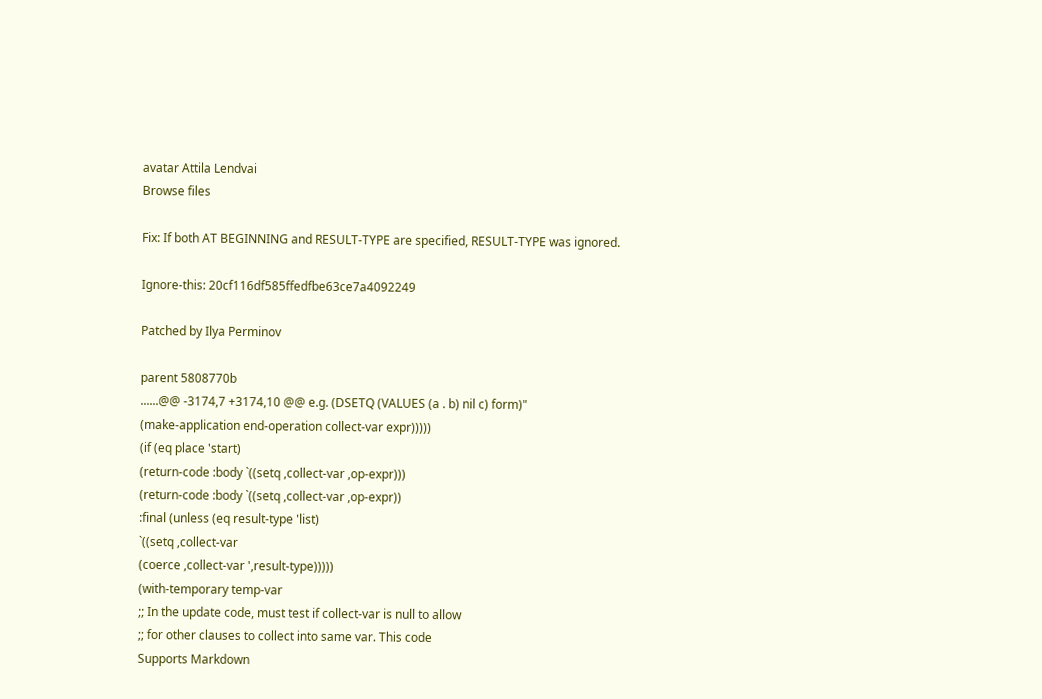avatar Attila Lendvai
Browse files

Fix: If both AT BEGINNING and RESULT-TYPE are specified, RESULT-TYPE was ignored.

Ignore-this: 20cf116df585ffedfbe63ce7a4092249

Patched by Ilya Perminov

parent 5808770b
......@@ -3174,7 +3174,10 @@ e.g. (DSETQ (VALUES (a . b) nil c) form)"
(make-application end-operation collect-var expr)))))
(if (eq place 'start)
(return-code :body `((setq ,collect-var ,op-expr)))
(return-code :body `((setq ,collect-var ,op-expr))
:final (unless (eq result-type 'list)
`((setq ,collect-var
(coerce ,collect-var ',result-type)))))
(with-temporary temp-var
;; In the update code, must test if collect-var is null to allow
;; for other clauses to collect into same var. This code
Supports Markdown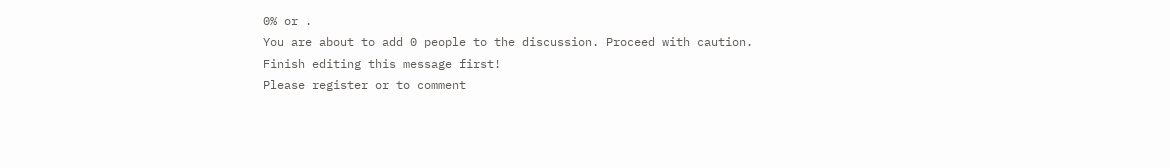0% or .
You are about to add 0 people to the discussion. Proceed with caution.
Finish editing this message first!
Please register or to comment